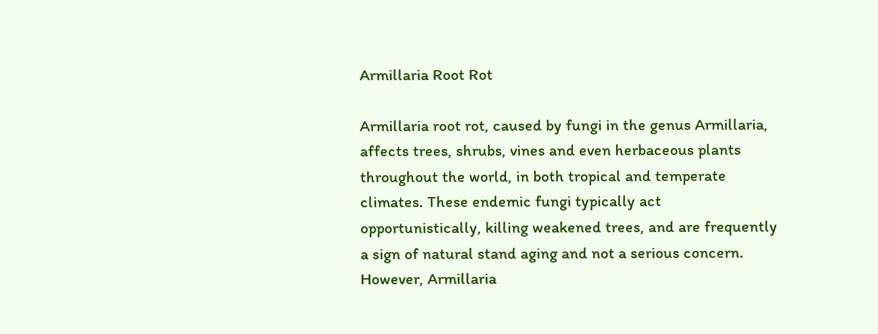Armillaria Root Rot

Armillaria root rot, caused by fungi in the genus Armillaria, affects trees, shrubs, vines and even herbaceous plants throughout the world, in both tropical and temperate climates. These endemic fungi typically act opportunistically, killing weakened trees, and are frequently a sign of natural stand aging and not a serious concern.  However, Armillaria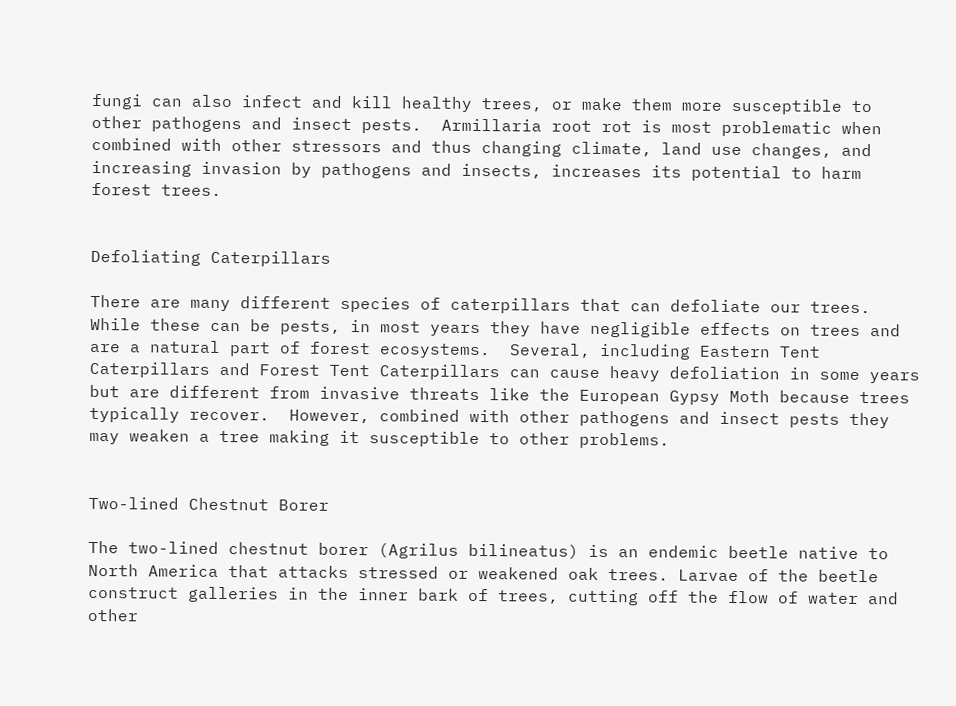fungi can also infect and kill healthy trees, or make them more susceptible to other pathogens and insect pests.  Armillaria root rot is most problematic when combined with other stressors and thus changing climate, land use changes, and increasing invasion by pathogens and insects, increases its potential to harm forest trees.


Defoliating Caterpillars

There are many different species of caterpillars that can defoliate our trees.  While these can be pests, in most years they have negligible effects on trees and are a natural part of forest ecosystems.  Several, including Eastern Tent Caterpillars and Forest Tent Caterpillars can cause heavy defoliation in some years but are different from invasive threats like the European Gypsy Moth because trees typically recover.  However, combined with other pathogens and insect pests they may weaken a tree making it susceptible to other problems.


Two-lined Chestnut Borer

The two-lined chestnut borer (Agrilus bilineatus) is an endemic beetle native to North America that attacks stressed or weakened oak trees. Larvae of the beetle construct galleries in the inner bark of trees, cutting off the flow of water and other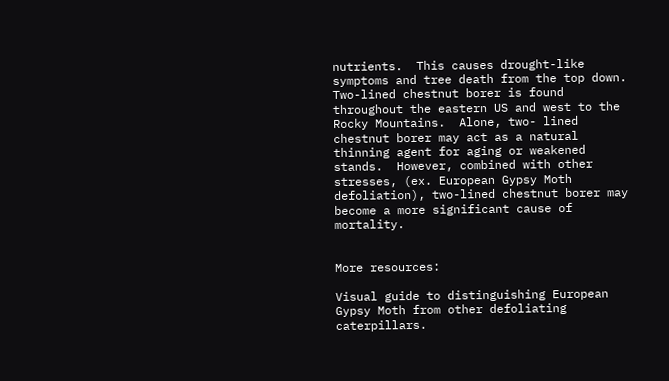nutrients.  This causes drought-like symptoms and tree death from the top down.  Two-lined chestnut borer is found throughout the eastern US and west to the Rocky Mountains.  Alone, two- lined chestnut borer may act as a natural thinning agent for aging or weakened stands.  However, combined with other stresses, (ex. European Gypsy Moth defoliation), two-lined chestnut borer may become a more significant cause of mortality.


More resources:

Visual guide to distinguishing European Gypsy Moth from other defoliating caterpillars.